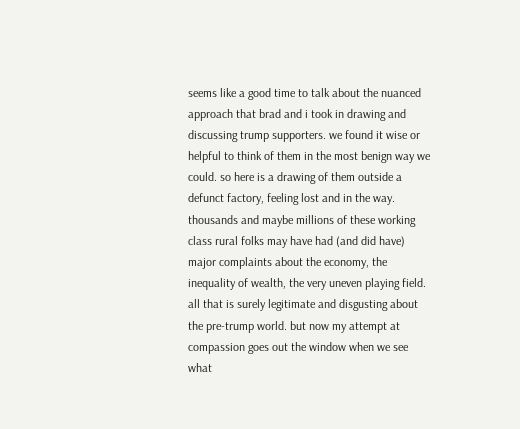seems like a good time to talk about the nuanced approach that brad and i took in drawing and discussing trump supporters. we found it wise or helpful to think of them in the most benign way we could. so here is a drawing of them outside a defunct factory, feeling lost and in the way. thousands and maybe millions of these working class rural folks may have had (and did have) major complaints about the economy, the inequality of wealth, the very uneven playing field. all that is surely legitimate and disgusting about the pre-trump world. but now my attempt at compassion goes out the window when we see what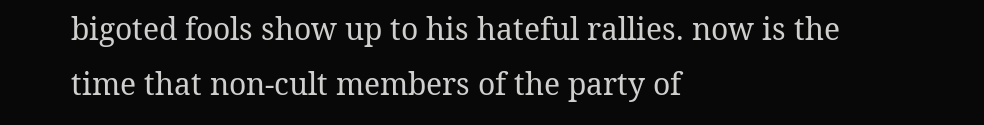bigoted fools show up to his hateful rallies. now is the time that non-cult members of the party of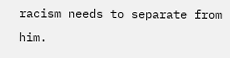racism needs to separate from him.